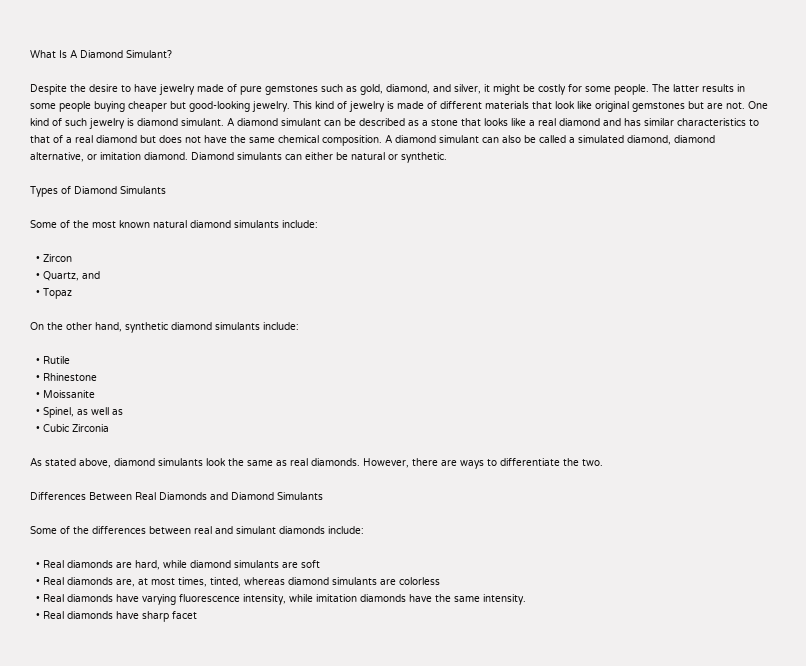What Is A Diamond Simulant?

Despite the desire to have jewelry made of pure gemstones such as gold, diamond, and silver, it might be costly for some people. The latter results in some people buying cheaper but good-looking jewelry. This kind of jewelry is made of different materials that look like original gemstones but are not. One kind of such jewelry is diamond simulant. A diamond simulant can be described as a stone that looks like a real diamond and has similar characteristics to that of a real diamond but does not have the same chemical composition. A diamond simulant can also be called a simulated diamond, diamond alternative, or imitation diamond. Diamond simulants can either be natural or synthetic.

Types of Diamond Simulants

Some of the most known natural diamond simulants include:

  • Zircon
  • Quartz, and
  • Topaz

On the other hand, synthetic diamond simulants include:

  • Rutile
  • Rhinestone
  • Moissanite
  • Spinel, as well as
  • Cubic Zirconia

As stated above, diamond simulants look the same as real diamonds. However, there are ways to differentiate the two.

Differences Between Real Diamonds and Diamond Simulants

Some of the differences between real and simulant diamonds include:

  • Real diamonds are hard, while diamond simulants are soft
  • Real diamonds are, at most times, tinted, whereas diamond simulants are colorless
  • Real diamonds have varying fluorescence intensity, while imitation diamonds have the same intensity.
  • Real diamonds have sharp facet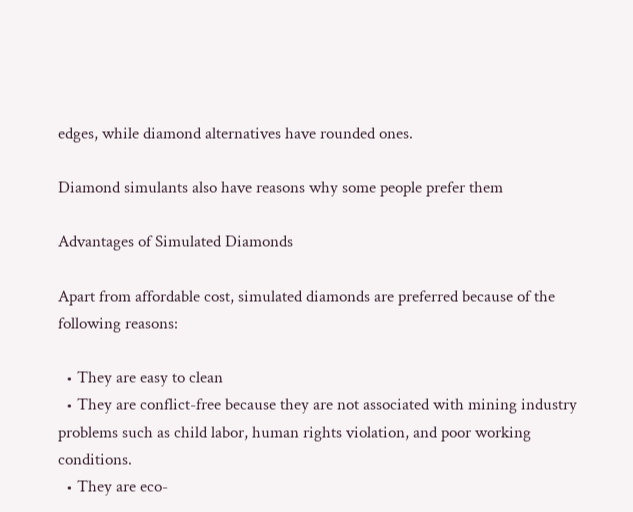edges, while diamond alternatives have rounded ones.

Diamond simulants also have reasons why some people prefer them

Advantages of Simulated Diamonds

Apart from affordable cost, simulated diamonds are preferred because of the following reasons:

  • They are easy to clean
  • They are conflict-free because they are not associated with mining industry problems such as child labor, human rights violation, and poor working conditions.
  • They are eco-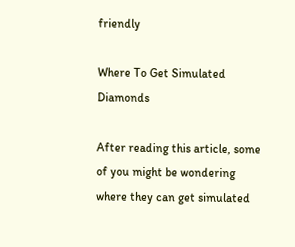friendly

Where To Get Simulated Diamonds

After reading this article, some of you might be wondering where they can get simulated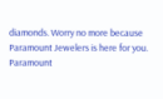diamonds. Worry no more because Paramount Jewelers is here for you.  Paramount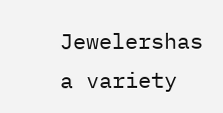Jewelershas a variety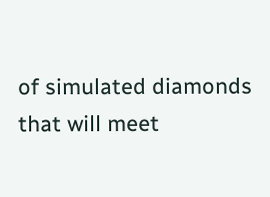of simulated diamonds that will meet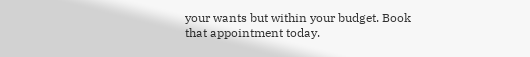your wants but within your budget. Book that appointment today.